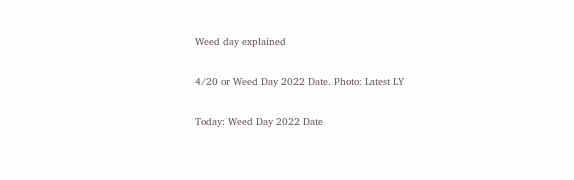Weed day explained

4/20 or Weed Day 2022 Date. Photo: Latest LY

Today: Weed Day 2022 Date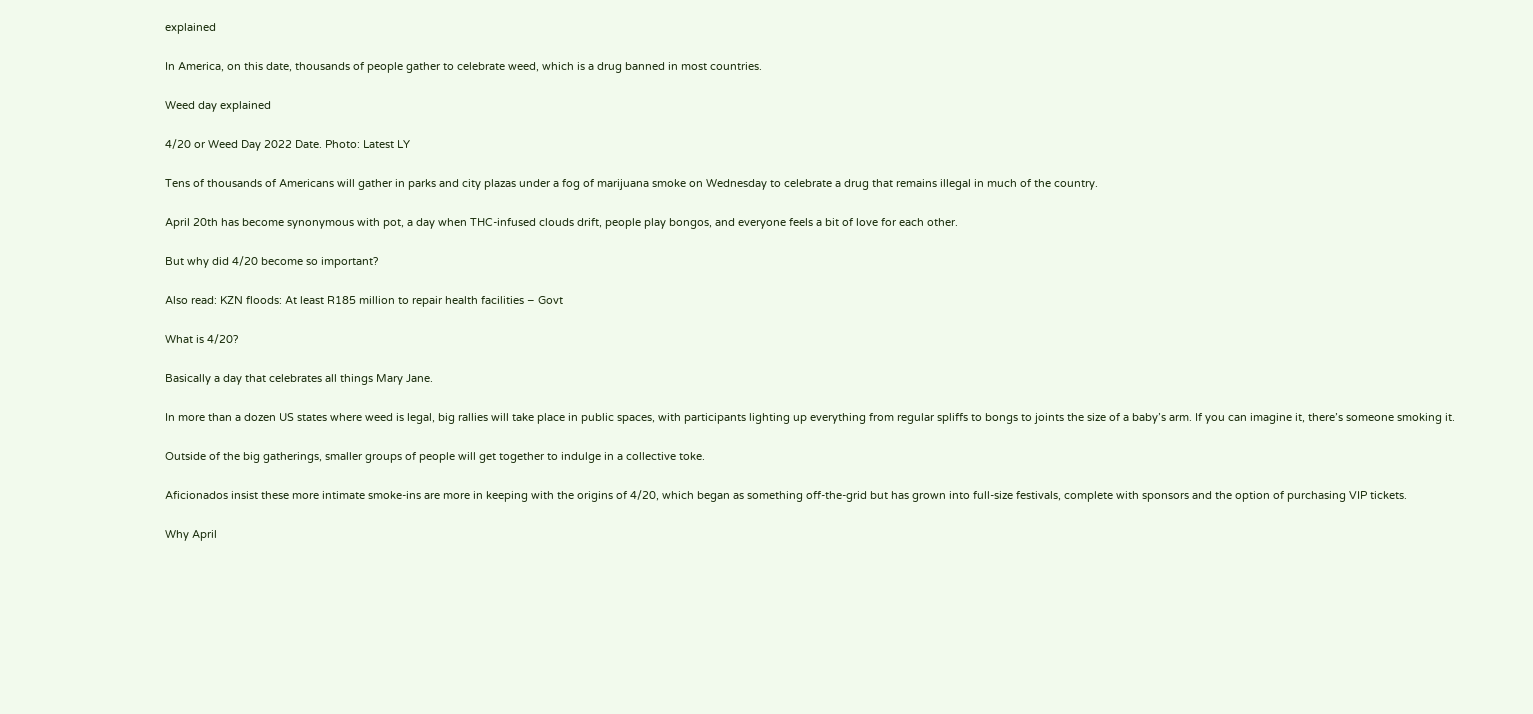explained

In America, on this date, thousands of people gather to celebrate weed, which is a drug banned in most countries.

Weed day explained

4/20 or Weed Day 2022 Date. Photo: Latest LY

Tens of thousands of Americans will gather in parks and city plazas under a fog of marijuana smoke on Wednesday to celebrate a drug that remains illegal in much of the country.

April 20th has become synonymous with pot, a day when THC-infused clouds drift, people play bongos, and everyone feels a bit of love for each other.

But why did 4/20 become so important?

Also read: KZN floods: At least R185 million to repair health facilities – Govt

What is 4/20?

Basically a day that celebrates all things Mary Jane.

In more than a dozen US states where weed is legal, big rallies will take place in public spaces, with participants lighting up everything from regular spliffs to bongs to joints the size of a baby’s arm. If you can imagine it, there’s someone smoking it.

Outside of the big gatherings, smaller groups of people will get together to indulge in a collective toke.

Aficionados insist these more intimate smoke-ins are more in keeping with the origins of 4/20, which began as something off-the-grid but has grown into full-size festivals, complete with sponsors and the option of purchasing VIP tickets.

Why April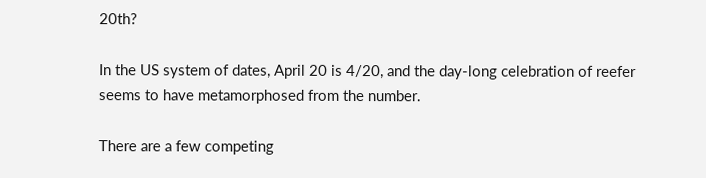20th?

In the US system of dates, April 20 is 4/20, and the day-long celebration of reefer seems to have metamorphosed from the number.

There are a few competing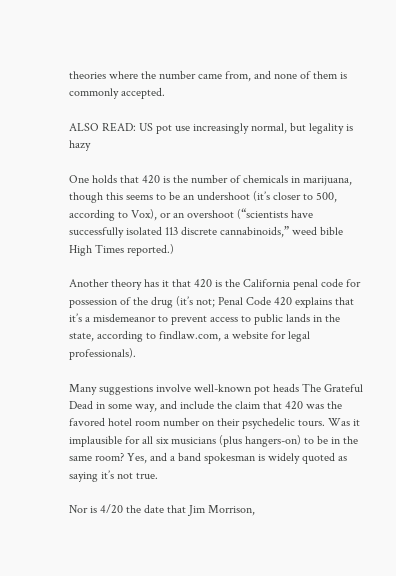theories where the number came from, and none of them is commonly accepted.

ALSO READ: US pot use increasingly normal, but legality is hazy

One holds that 420 is the number of chemicals in marijuana, though this seems to be an undershoot (it’s closer to 500, according to Vox), or an overshoot (“scientists have successfully isolated 113 discrete cannabinoids,” weed bible High Times reported.)

Another theory has it that 420 is the California penal code for possession of the drug (it’s not; Penal Code 420 explains that it’s a misdemeanor to prevent access to public lands in the state, according to findlaw.com, a website for legal professionals).

Many suggestions involve well-known pot heads The Grateful Dead in some way, and include the claim that 420 was the favored hotel room number on their psychedelic tours. Was it implausible for all six musicians (plus hangers-on) to be in the same room? Yes, and a band spokesman is widely quoted as saying it’s not true.

Nor is 4/20 the date that Jim Morrison,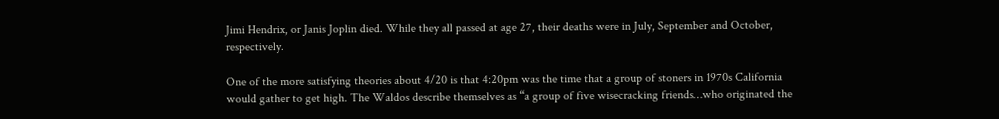Jimi Hendrix, or Janis Joplin died. While they all passed at age 27, their deaths were in July, September and October, respectively.

One of the more satisfying theories about 4/20 is that 4:20pm was the time that a group of stoners in 1970s California would gather to get high. The Waldos describe themselves as “a group of five wisecracking friends…who originated the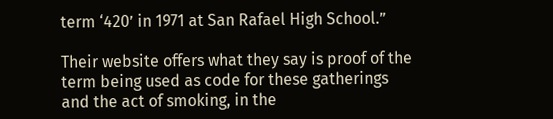term ‘420’ in 1971 at San Rafael High School.”

Their website offers what they say is proof of the term being used as code for these gatherings and the act of smoking, in the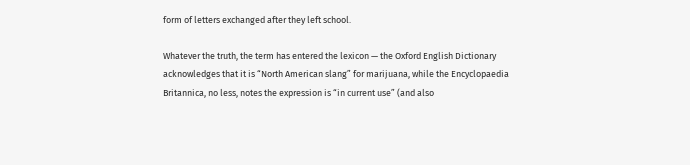form of letters exchanged after they left school.

Whatever the truth, the term has entered the lexicon — the Oxford English Dictionary acknowledges that it is “North American slang” for marijuana, while the Encyclopaedia Britannica, no less, notes the expression is “in current use” (and also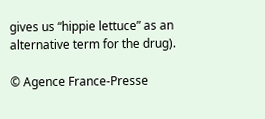gives us “hippie lettuce” as an alternative term for the drug).

© Agence France-Presse